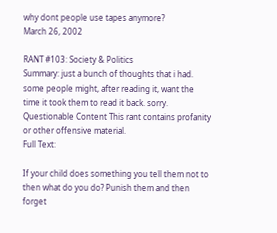why dont people use tapes anymore?
March 26, 2002

RANT #103: Society & Politics
Summary: just a bunch of thoughts that i had. some people might, after reading it, want the time it took them to read it back. sorry.
Questionable Content This rant contains profanity or other offensive material.
Full Text:

If your child does something you tell them not to then what do you do? Punish them and then forget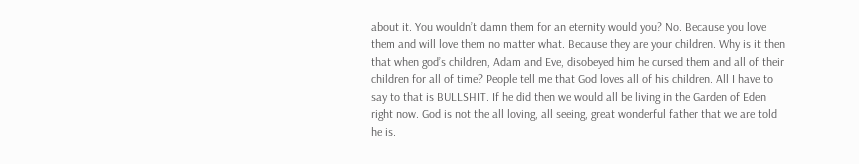about it. You wouldn’t damn them for an eternity would you? No. Because you love them and will love them no matter what. Because they are your children. Why is it then that when god’s children, Adam and Eve, disobeyed him he cursed them and all of their children for all of time? People tell me that God loves all of his children. All I have to say to that is BULLSHIT. If he did then we would all be living in the Garden of Eden right now. God is not the all loving, all seeing, great wonderful father that we are told he is.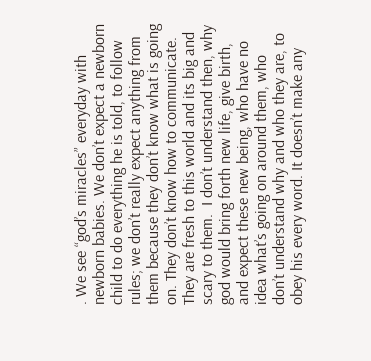. We see “god’s miracles” everyday with newborn babies. We don’t expect a newborn child to do everything he is told, to follow rules; we don’t really expect anything from them because they don’t know what is going on. They don’t know how to communicate. They are fresh to this world and its big and scary to them.  I don’t understand then, why god would bring forth new life, give birth, and expect these new being, who have no idea what’s going on around them, who don’t understand why and who they are, to obey his every word. It doesn’t make any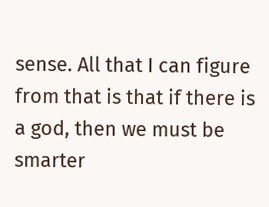sense. All that I can figure from that is that if there is a god, then we must be smarter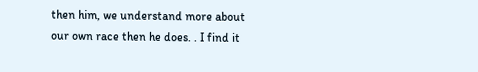then him, we understand more about our own race then he does. . I find it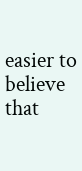easier to believe that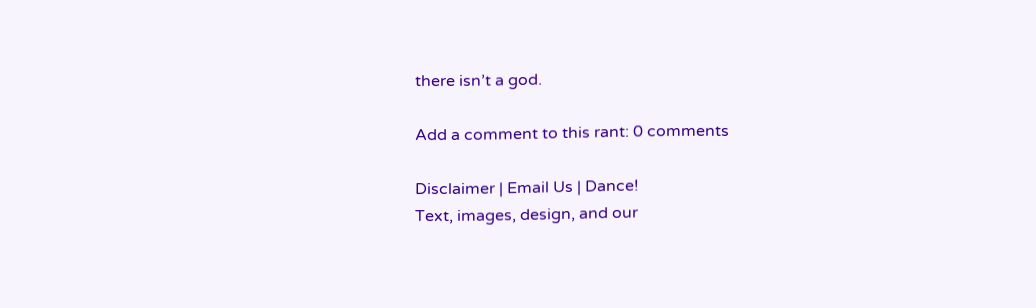there isn’t a god.

Add a comment to this rant: 0 comments

Disclaimer | Email Us | Dance!
Text, images, design, and our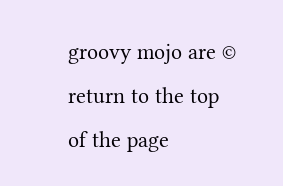groovy mojo are ©
return to the top of the page